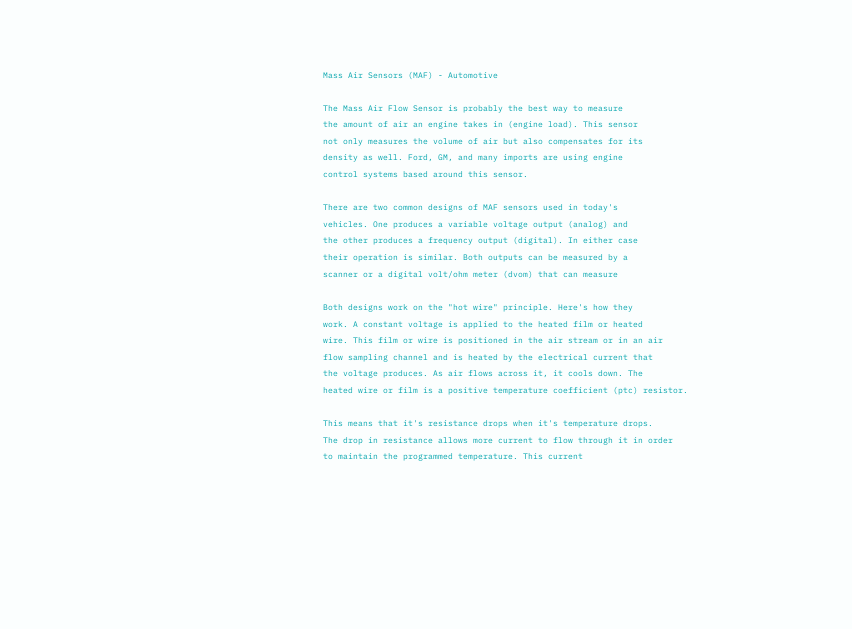Mass Air Sensors (MAF) - Automotive

The Mass Air Flow Sensor is probably the best way to measure
the amount of air an engine takes in (engine load). This sensor
not only measures the volume of air but also compensates for its
density as well. Ford, GM, and many imports are using engine
control systems based around this sensor.

There are two common designs of MAF sensors used in today's
vehicles. One produces a variable voltage output (analog) and
the other produces a frequency output (digital). In either case
their operation is similar. Both outputs can be measured by a
scanner or a digital volt/ohm meter (dvom) that can measure

Both designs work on the "hot wire" principle. Here's how they
work. A constant voltage is applied to the heated film or heated
wire. This film or wire is positioned in the air stream or in an air
flow sampling channel and is heated by the electrical current that
the voltage produces. As air flows across it, it cools down. The
heated wire or film is a positive temperature coefficient (ptc) resistor.

This means that it's resistance drops when it's temperature drops.
The drop in resistance allows more current to flow through it in order
to maintain the programmed temperature. This current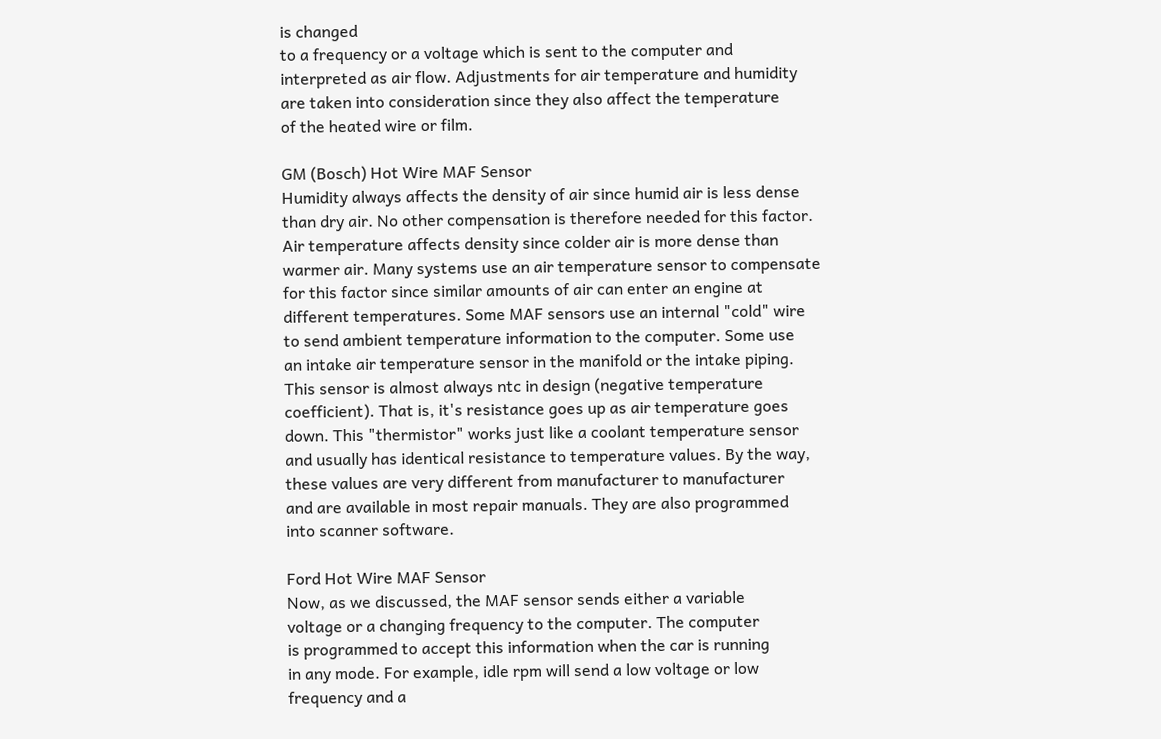is changed
to a frequency or a voltage which is sent to the computer and
interpreted as air flow. Adjustments for air temperature and humidity
are taken into consideration since they also affect the temperature
of the heated wire or film.

GM (Bosch) Hot Wire MAF Sensor
Humidity always affects the density of air since humid air is less dense
than dry air. No other compensation is therefore needed for this factor.
Air temperature affects density since colder air is more dense than
warmer air. Many systems use an air temperature sensor to compensate
for this factor since similar amounts of air can enter an engine at
different temperatures. Some MAF sensors use an internal "cold" wire
to send ambient temperature information to the computer. Some use
an intake air temperature sensor in the manifold or the intake piping.
This sensor is almost always ntc in design (negative temperature
coefficient). That is, it's resistance goes up as air temperature goes
down. This "thermistor" works just like a coolant temperature sensor
and usually has identical resistance to temperature values. By the way,
these values are very different from manufacturer to manufacturer
and are available in most repair manuals. They are also programmed
into scanner software.

Ford Hot Wire MAF Sensor
Now, as we discussed, the MAF sensor sends either a variable
voltage or a changing frequency to the computer. The computer
is programmed to accept this information when the car is running
in any mode. For example, idle rpm will send a low voltage or low
frequency and a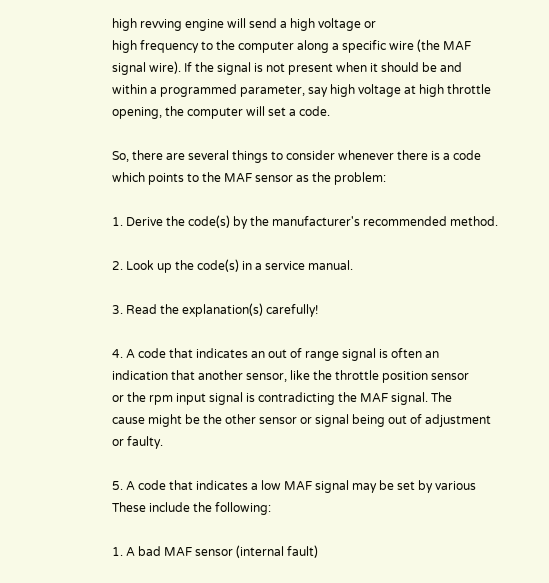high revving engine will send a high voltage or
high frequency to the computer along a specific wire (the MAF
signal wire). If the signal is not present when it should be and
within a programmed parameter, say high voltage at high throttle
opening, the computer will set a code.

So, there are several things to consider whenever there is a code
which points to the MAF sensor as the problem:

1. Derive the code(s) by the manufacturer's recommended method.

2. Look up the code(s) in a service manual.

3. Read the explanation(s) carefully!

4. A code that indicates an out of range signal is often an
indication that another sensor, like the throttle position sensor
or the rpm input signal is contradicting the MAF signal. The
cause might be the other sensor or signal being out of adjustment
or faulty.

5. A code that indicates a low MAF signal may be set by various
These include the following:

1. A bad MAF sensor (internal fault)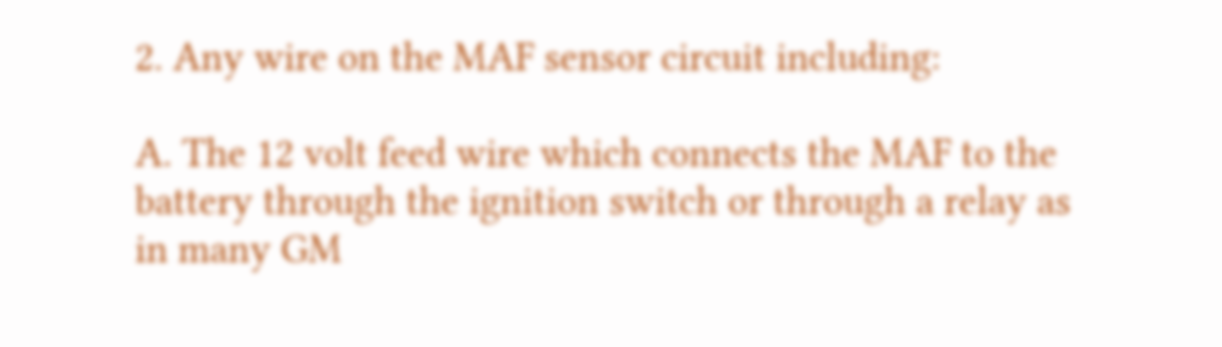2. Any wire on the MAF sensor circuit including:

A. The 12 volt feed wire which connects the MAF to the
battery through the ignition switch or through a relay as
in many GM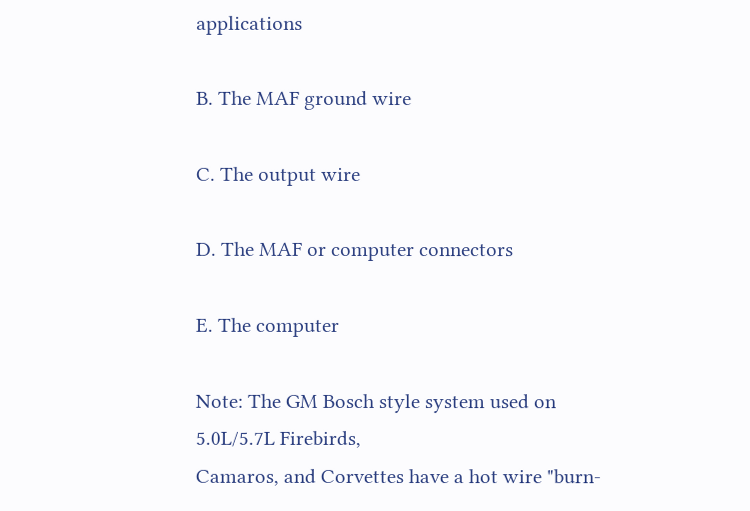applications

B. The MAF ground wire

C. The output wire

D. The MAF or computer connectors

E. The computer

Note: The GM Bosch style system used on 5.0L/5.7L Firebirds,
Camaros, and Corvettes have a hot wire "burn-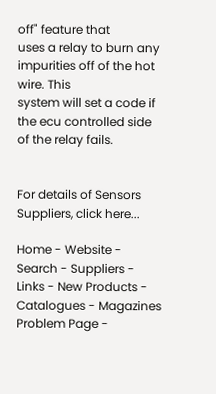off" feature that
uses a relay to burn any impurities off of the hot wire. This
system will set a code if the ecu controlled side of the relay fails.


For details of Sensors Suppliers, click here...

Home - Website - Search - Suppliers - Links - New Products - Catalogues - Magazines
Problem Page -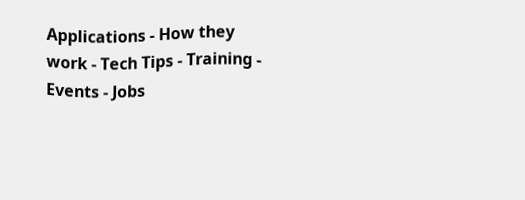Applications - How they work - Tech Tips - Training - Events - Jobs